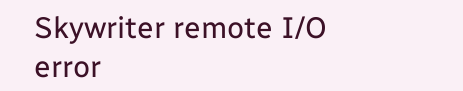Skywriter remote I/O error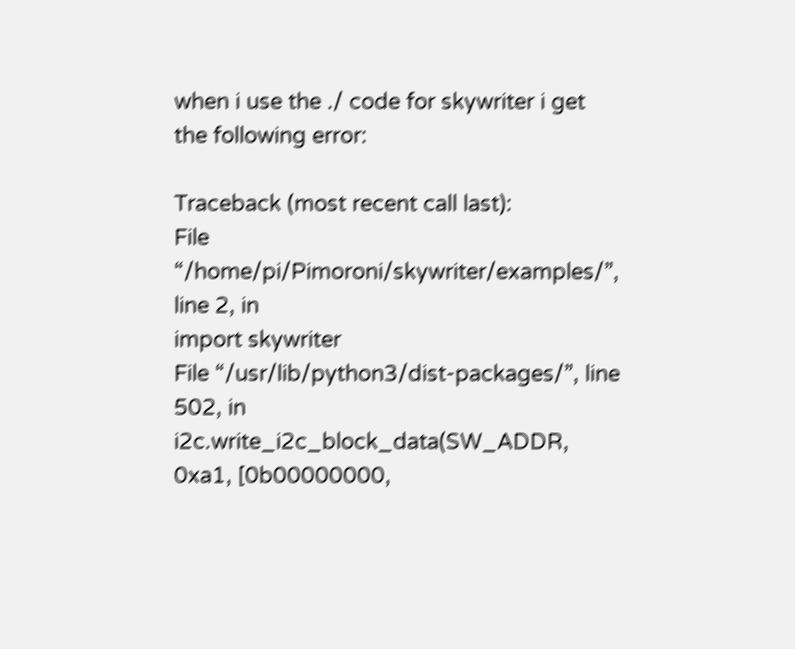when i use the ./ code for skywriter i get the following error:

Traceback (most recent call last):
File “/home/pi/Pimoroni/skywriter/examples/”, line 2, in
import skywriter
File “/usr/lib/python3/dist-packages/”, line 502, in
i2c.write_i2c_block_data(SW_ADDR, 0xa1, [0b00000000,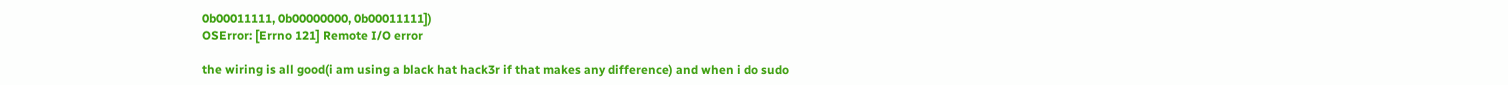0b00011111, 0b00000000, 0b00011111])
OSError: [Errno 121] Remote I/O error

the wiring is all good(i am using a black hat hack3r if that makes any difference) and when i do sudo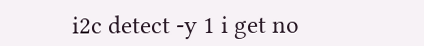i2c detect -y 1 i get no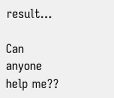result…

Can anyone help me??